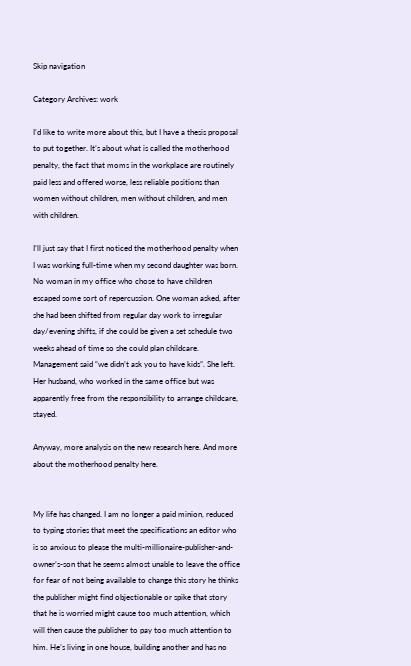Skip navigation

Category Archives: work

I’d like to write more about this, but I have a thesis proposal to put together. It’s about what is called the motherhood penalty, the fact that moms in the workplace are routinely paid less and offered worse, less reliable positions than women without children, men without children, and men with children.

I’ll just say that I first noticed the motherhood penalty when I was working full-time when my second daughter was born. No woman in my office who chose to have children escaped some sort of repercussion. One woman asked, after she had been shifted from regular day work to irregular day/evening shifts, if she could be given a set schedule two weeks ahead of time so she could plan childcare. Management said “we didn’t ask you to have kids”. She left. Her husband, who worked in the same office but was apparently free from the responsibility to arrange childcare, stayed.

Anyway, more analysis on the new research here. And more about the motherhood penalty here.


My life has changed. I am no longer a paid minion, reduced to typing stories that meet the specifications an editor who is so anxious to please the multi-millionaire-publisher-and-owner’s-son that he seems almost unable to leave the office for fear of not being available to change this story he thinks the publisher might find objectionable or spike that story that he is worried might cause too much attention, which will then cause the publisher to pay too much attention to him. He’s living in one house, building another and has no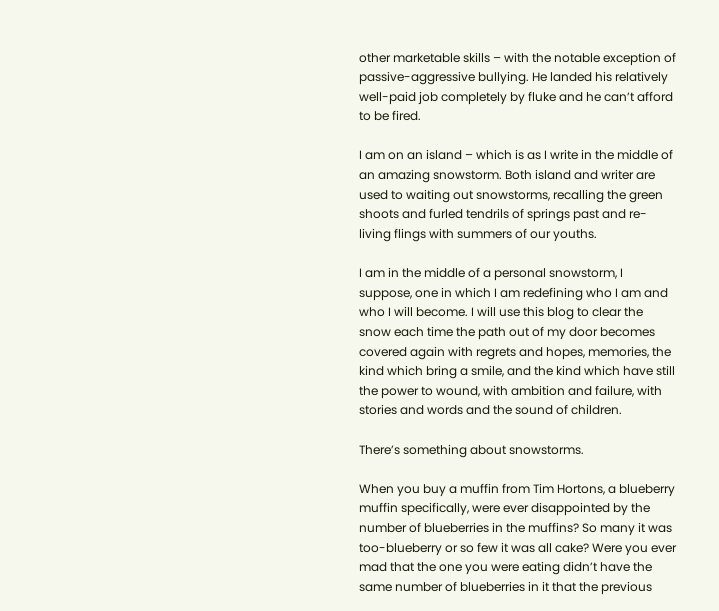other marketable skills – with the notable exception of passive-aggressive bullying. He landed his relatively well-paid job completely by fluke and he can’t afford to be fired.

I am on an island – which is as I write in the middle of an amazing snowstorm. Both island and writer are used to waiting out snowstorms, recalling the green shoots and furled tendrils of springs past and re-living flings with summers of our youths.

I am in the middle of a personal snowstorm, I suppose, one in which I am redefining who I am and who I will become. I will use this blog to clear the snow each time the path out of my door becomes covered again with regrets and hopes, memories, the kind which bring a smile, and the kind which have still the power to wound, with ambition and failure, with stories and words and the sound of children.

There’s something about snowstorms.

When you buy a muffin from Tim Hortons, a blueberry muffin specifically, were ever disappointed by the number of blueberries in the muffins? So many it was too-blueberry or so few it was all cake? Were you ever mad that the one you were eating didn’t have the same number of blueberries in it that the previous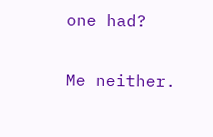one had?

Me neither.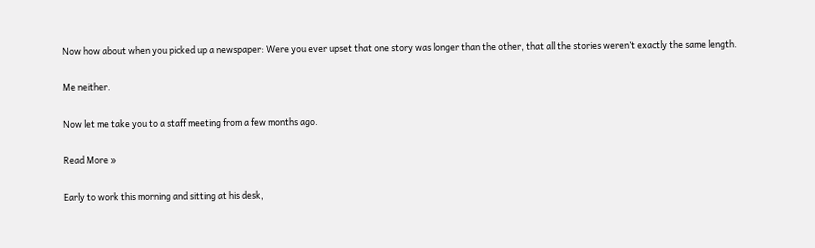Now how about when you picked up a newspaper: Were you ever upset that one story was longer than the other, that all the stories weren’t exactly the same length.

Me neither.

Now let me take you to a staff meeting from a few months ago.

Read More »

Early to work this morning and sitting at his desk,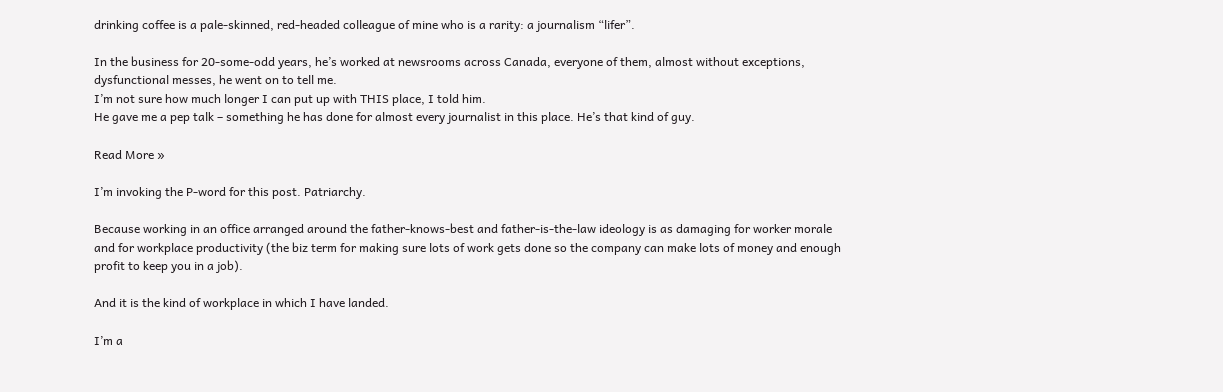drinking coffee is a pale-skinned, red-headed colleague of mine who is a rarity: a journalism “lifer”.

In the business for 20-some-odd years, he’s worked at newsrooms across Canada, everyone of them, almost without exceptions, dysfunctional messes, he went on to tell me.
I’m not sure how much longer I can put up with THIS place, I told him.
He gave me a pep talk – something he has done for almost every journalist in this place. He’s that kind of guy.

Read More »

I’m invoking the P-word for this post. Patriarchy.

Because working in an office arranged around the father-knows-best and father-is-the-law ideology is as damaging for worker morale and for workplace productivity (the biz term for making sure lots of work gets done so the company can make lots of money and enough profit to keep you in a job).

And it is the kind of workplace in which I have landed.

I’m a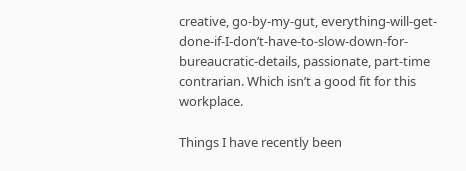creative, go-by-my-gut, everything-will-get-done-if-I-don’t-have-to-slow-down-for-bureaucratic-details, passionate, part-time contrarian. Which isn’t a good fit for this workplace.

Things I have recently been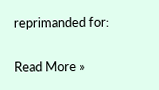reprimanded for:

Read More »